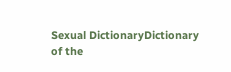Sexual DictionaryDictionary of the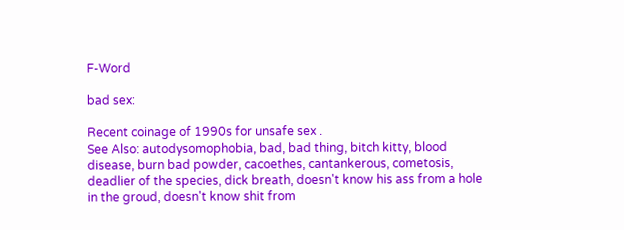F-Word

bad sex:

Recent coinage of 1990s for unsafe sex .
See Also: autodysomophobia, bad, bad thing, bitch kitty, blood disease, burn bad powder, cacoethes, cantankerous, cometosis, deadlier of the species, dick breath, doesn't know his ass from a hole in the groud, doesn't know shit from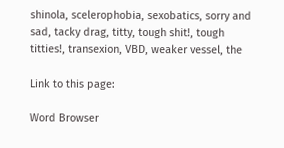shinola, scelerophobia, sexobatics, sorry and sad, tacky drag, titty, tough shit!, tough titties!, transexion, VBD, weaker vessel, the

Link to this page:

Word Browser